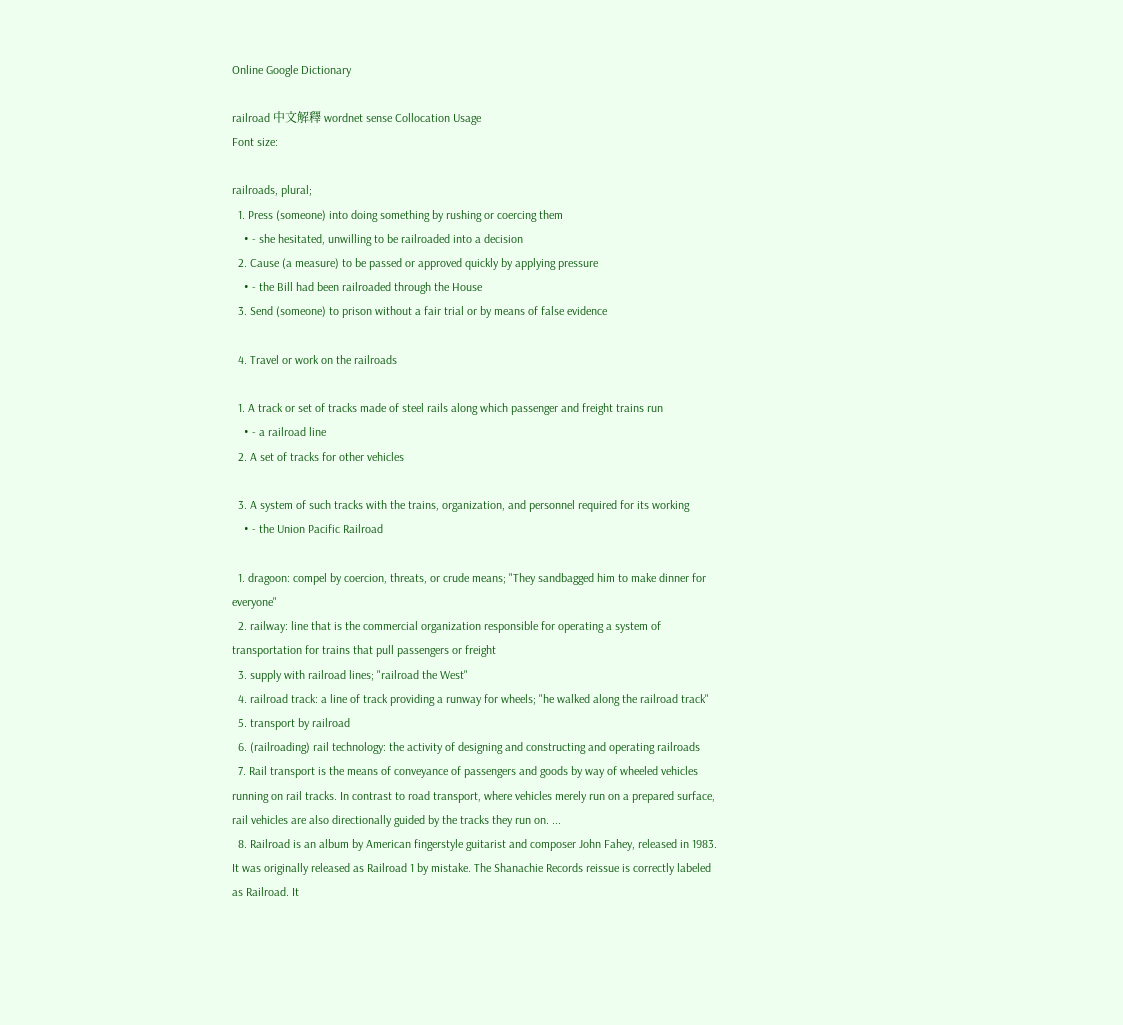Online Google Dictionary

railroad 中文解釋 wordnet sense Collocation Usage
Font size:

railroads, plural;
  1. Press (someone) into doing something by rushing or coercing them
    • - she hesitated, unwilling to be railroaded into a decision
  2. Cause (a measure) to be passed or approved quickly by applying pressure
    • - the Bill had been railroaded through the House
  3. Send (someone) to prison without a fair trial or by means of false evidence

  4. Travel or work on the railroads

  1. A track or set of tracks made of steel rails along which passenger and freight trains run
    • - a railroad line
  2. A set of tracks for other vehicles

  3. A system of such tracks with the trains, organization, and personnel required for its working
    • - the Union Pacific Railroad

  1. dragoon: compel by coercion, threats, or crude means; "They sandbagged him to make dinner for everyone"
  2. railway: line that is the commercial organization responsible for operating a system of transportation for trains that pull passengers or freight
  3. supply with railroad lines; "railroad the West"
  4. railroad track: a line of track providing a runway for wheels; "he walked along the railroad track"
  5. transport by railroad
  6. (railroading) rail technology: the activity of designing and constructing and operating railroads
  7. Rail transport is the means of conveyance of passengers and goods by way of wheeled vehicles running on rail tracks. In contrast to road transport, where vehicles merely run on a prepared surface, rail vehicles are also directionally guided by the tracks they run on. ...
  8. Railroad is an album by American fingerstyle guitarist and composer John Fahey, released in 1983. It was originally released as Railroad 1 by mistake. The Shanachie Records reissue is correctly labeled as Railroad. It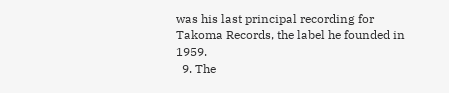was his last principal recording for Takoma Records, the label he founded in 1959.
  9. The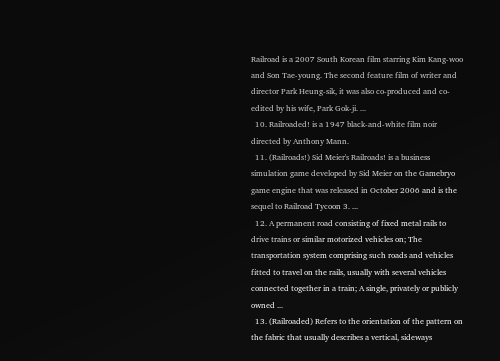Railroad is a 2007 South Korean film starring Kim Kang-woo and Son Tae-young. The second feature film of writer and director Park Heung-sik, it was also co-produced and co-edited by his wife, Park Gok-ji. ...
  10. Railroaded! is a 1947 black-and-white film noir directed by Anthony Mann.
  11. (Railroads!) Sid Meier's Railroads! is a business simulation game developed by Sid Meier on the Gamebryo game engine that was released in October 2006 and is the sequel to Railroad Tycoon 3. ...
  12. A permanent road consisting of fixed metal rails to drive trains or similar motorized vehicles on; The transportation system comprising such roads and vehicles fitted to travel on the rails, usually with several vehicles connected together in a train; A single, privately or publicly owned ...
  13. (Railroaded) Refers to the orientation of the pattern on the fabric that usually describes a vertical, sideways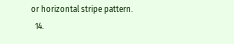or horizontal stripe pattern.
  14.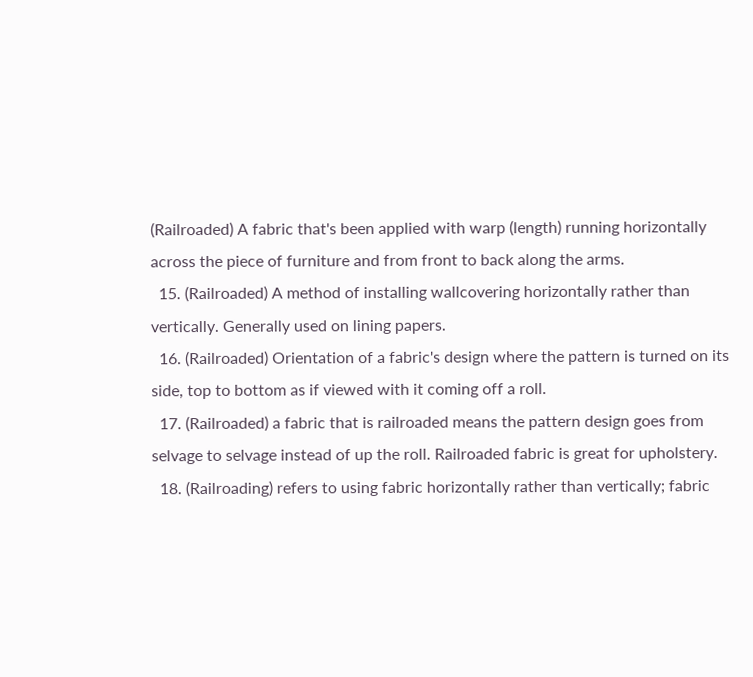(Railroaded) A fabric that's been applied with warp (length) running horizontally across the piece of furniture and from front to back along the arms.
  15. (Railroaded) A method of installing wallcovering horizontally rather than vertically. Generally used on lining papers.
  16. (Railroaded) Orientation of a fabric's design where the pattern is turned on its side, top to bottom as if viewed with it coming off a roll.
  17. (Railroaded) a fabric that is railroaded means the pattern design goes from selvage to selvage instead of up the roll. Railroaded fabric is great for upholstery.
  18. (Railroading) refers to using fabric horizontally rather than vertically; fabric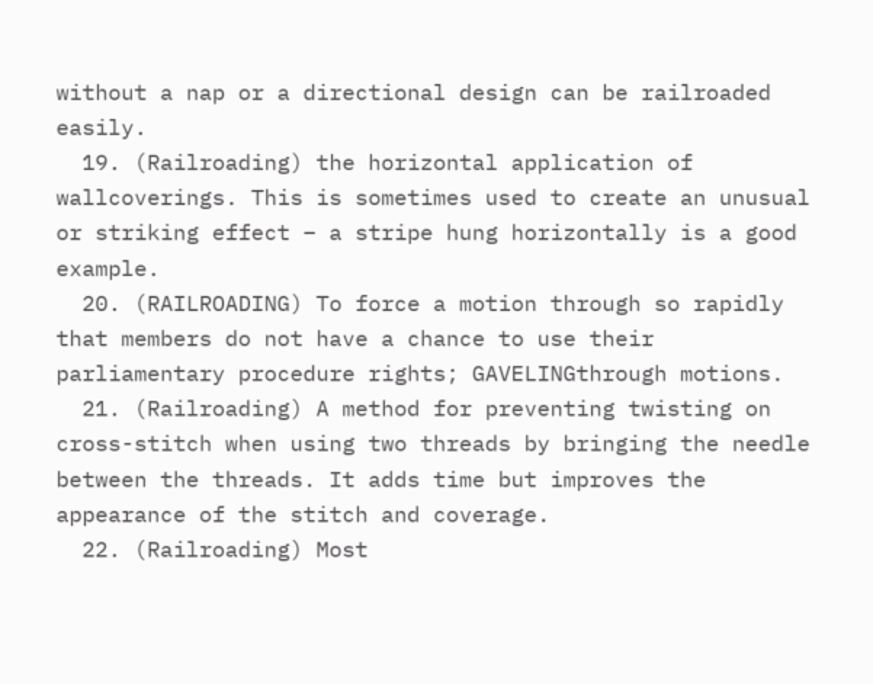without a nap or a directional design can be railroaded easily.
  19. (Railroading) the horizontal application of wallcoverings. This is sometimes used to create an unusual or striking effect – a stripe hung horizontally is a good example.
  20. (RAILROADING) To force a motion through so rapidly that members do not have a chance to use their parliamentary procedure rights; GAVELINGthrough motions.
  21. (Railroading) A method for preventing twisting on cross-stitch when using two threads by bringing the needle between the threads. It adds time but improves the appearance of the stitch and coverage.
  22. (Railroading) Most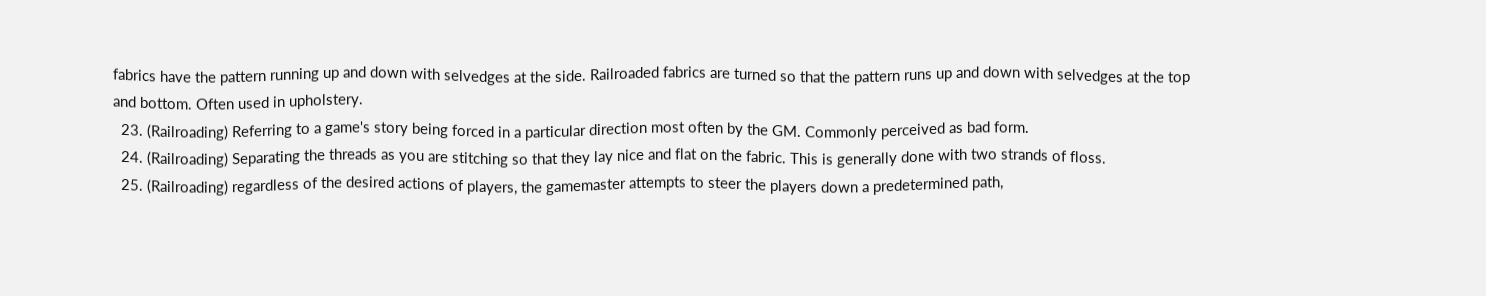fabrics have the pattern running up and down with selvedges at the side. Railroaded fabrics are turned so that the pattern runs up and down with selvedges at the top and bottom. Often used in upholstery.
  23. (Railroading) Referring to a game's story being forced in a particular direction most often by the GM. Commonly perceived as bad form.
  24. (Railroading) Separating the threads as you are stitching so that they lay nice and flat on the fabric. This is generally done with two strands of floss.
  25. (Railroading) regardless of the desired actions of players, the gamemaster attempts to steer the players down a predetermined path,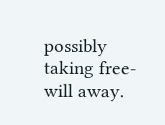possibly taking free-will away.